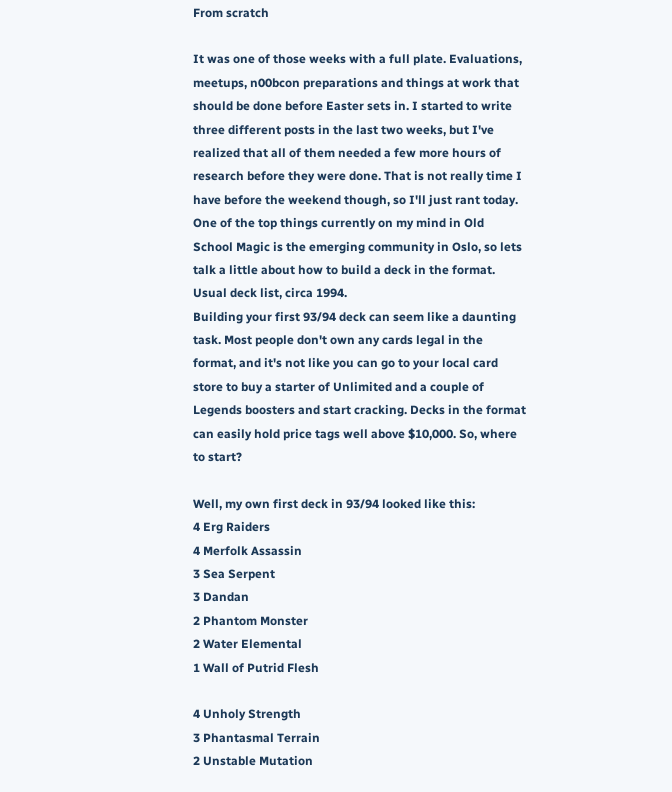From scratch

It was one of those weeks with a full plate. Evaluations, meetups, n00bcon preparations and things at work that should be done before Easter sets in. I started to write three different posts in the last two weeks, but I've realized that all of them needed a few more hours of research before they were done. That is not really time I have before the weekend though, so I'll just rant today. One of the top things currently on my mind in Old School Magic is the emerging community in Oslo, so lets talk a little about how to build a deck in the format.
Usual deck list, circa 1994.
Building your first 93/94 deck can seem like a daunting task. Most people don't own any cards legal in the format, and it's not like you can go to your local card store to buy a starter of Unlimited and a couple of Legends boosters and start cracking. Decks in the format can easily hold price tags well above $10,000. So, where to start?

Well, my own first deck in 93/94 looked like this:
4 Erg Raiders
4 Merfolk Assassin
3 Sea Serpent
3 Dandan
2 Phantom Monster
2 Water Elemental
1 Wall of Putrid Flesh

4 Unholy Strength
3 Phantasmal Terrain
2 Unstable Mutation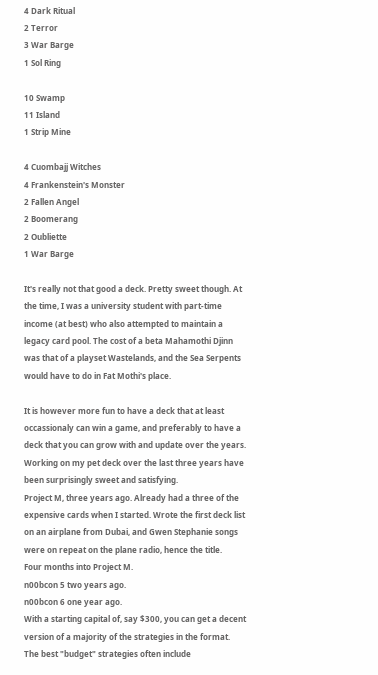4 Dark Ritual
2 Terror
3 War Barge
1 Sol Ring

10 Swamp
11 Island
1 Strip Mine

4 Cuombajj Witches
4 Frankenstein's Monster
2 Fallen Angel
2 Boomerang
2 Oubliette
1 War Barge

It's really not that good a deck. Pretty sweet though. At the time, I was a university student with part-time income (at best) who also attempted to maintain a legacy card pool. The cost of a beta Mahamothi Djinn was that of a playset Wastelands, and the Sea Serpents would have to do in Fat Mothi's place.

It is however more fun to have a deck that at least occassionaly can win a game, and preferably to have a deck that you can grow with and update over the years. Working on my pet deck over the last three years have been surprisingly sweet and satisfying.
Project M, three years ago. Already had a three of the expensive cards when I started. Wrote the first deck list on an airplane from Dubai, and Gwen Stephanie songs were on repeat on the plane radio, hence the title.
Four months into Project M.
n00bcon 5 two years ago.
n00bcon 6 one year ago.
With a starting capital of, say $300, you can get a decent version of a majority of the strategies in the format. The best "budget" strategies often include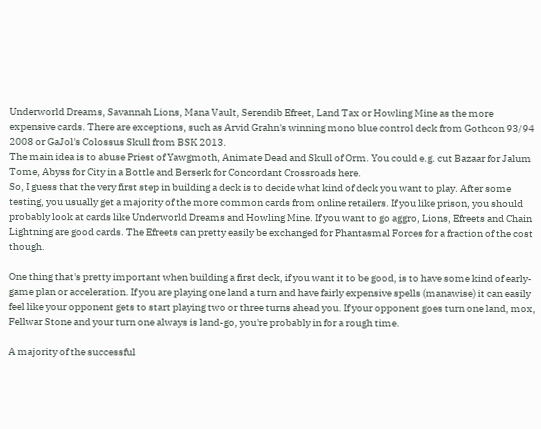Underworld Dreams, Savannah Lions, Mana Vault, Serendib Efreet, Land Tax or Howling Mine as the more expensive cards. There are exceptions, such as Arvid Grahn's winning mono blue control deck from Gothcon 93/94 2008 or GaJol's Colossus Skull from BSK 2013.
The main idea is to abuse Priest of Yawgmoth, Animate Dead and Skull of Orm. You could e.g. cut Bazaar for Jalum Tome, Abyss for City in a Bottle and Berserk for Concordant Crossroads here.
So, I guess that the very first step in building a deck is to decide what kind of deck you want to play. After some testing, you usually get a majority of the more common cards from online retailers. If you like prison, you should probably look at cards like Underworld Dreams and Howling Mine. If you want to go aggro, Lions, Efreets and Chain Lightning are good cards. The Efreets can pretty easily be exchanged for Phantasmal Forces for a fraction of the cost though.

One thing that's pretty important when building a first deck, if you want it to be good, is to have some kind of early-game plan or acceleration. If you are playing one land a turn and have fairly expensive spells (manawise) it can easily feel like your opponent gets to start playing two or three turns ahead you. If your opponent goes turn one land, mox, Fellwar Stone and your turn one always is land-go, you're probably in for a rough time.

A majority of the successful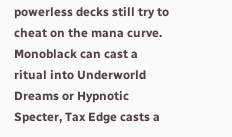powerless decks still try to cheat on the mana curve. Monoblack can cast a ritual into Underworld Dreams or Hypnotic Specter, Tax Edge casts a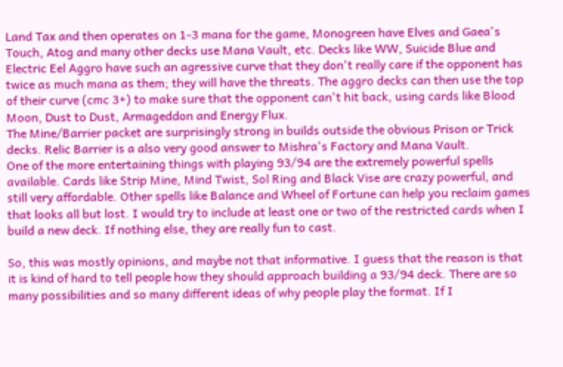Land Tax and then operates on 1-3 mana for the game, Monogreen have Elves and Gaea's Touch, Atog and many other decks use Mana Vault, etc. Decks like WW, Suicide Blue and Electric Eel Aggro have such an agressive curve that they don't really care if the opponent has twice as much mana as them; they will have the threats. The aggro decks can then use the top of their curve (cmc 3+) to make sure that the opponent can't hit back, using cards like Blood Moon, Dust to Dust, Armageddon and Energy Flux.
The Mine/Barrier packet are surprisingly strong in builds outside the obvious Prison or Trick decks. Relic Barrier is a also very good answer to Mishra's Factory and Mana Vault.
One of the more entertaining things with playing 93/94 are the extremely powerful spells available. Cards like Strip Mine, Mind Twist, Sol Ring and Black Vise are crazy powerful, and still very affordable. Other spells like Balance and Wheel of Fortune can help you reclaim games that looks all but lost. I would try to include at least one or two of the restricted cards when I build a new deck. If nothing else, they are really fun to cast.

So, this was mostly opinions, and maybe not that informative. I guess that the reason is that it is kind of hard to tell people how they should approach building a 93/94 deck. There are so many possibilities and so many different ideas of why people play the format. If I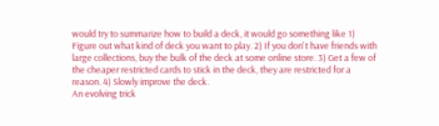would try to summarize how to build a deck, it would go something like 1) Figure out what kind of deck you want to play. 2) If you don't have friends with large collections, buy the bulk of the deck at some online store. 3) Get a few of the cheaper restricted cards to stick in the deck, they are restricted for a reason. 4) Slowly improve the deck.
An evolving trick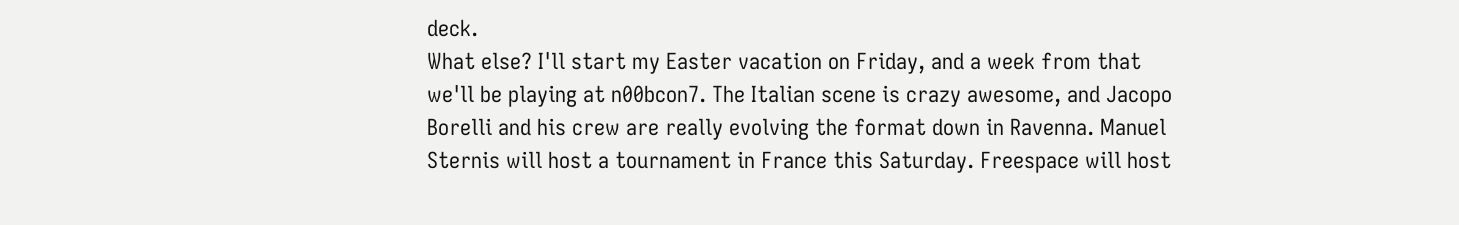deck.
What else? I'll start my Easter vacation on Friday, and a week from that we'll be playing at n00bcon7. The Italian scene is crazy awesome, and Jacopo Borelli and his crew are really evolving the format down in Ravenna. Manuel Sternis will host a tournament in France this Saturday. Freespace will host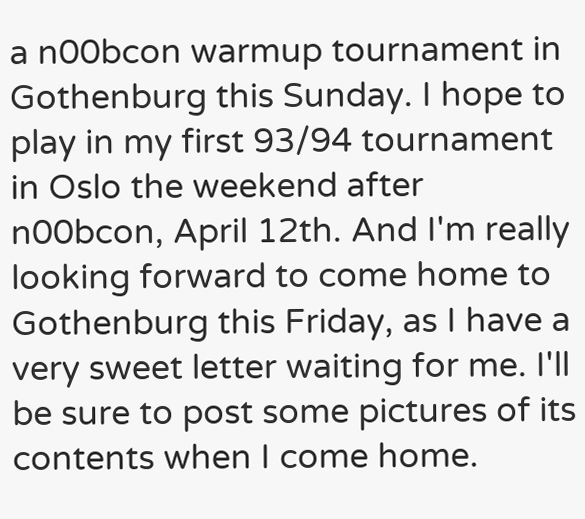a n00bcon warmup tournament in Gothenburg this Sunday. I hope to play in my first 93/94 tournament in Oslo the weekend after n00bcon, April 12th. And I'm really looking forward to come home to Gothenburg this Friday, as I have a very sweet letter waiting for me. I'll be sure to post some pictures of its contents when I come home.